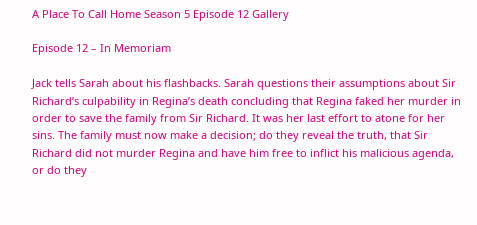A Place To Call Home Season 5 Episode 12 Gallery

Episode 12 – In Memoriam

Jack tells Sarah about his flashbacks. Sarah questions their assumptions about Sir Richard’s culpability in Regina’s death concluding that Regina faked her murder in order to save the family from Sir Richard. It was her last effort to atone for her sins. The family must now make a decision; do they reveal the truth, that Sir Richard did not murder Regina and have him free to inflict his malicious agenda, or do they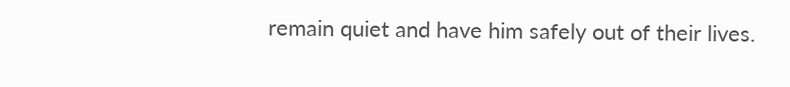remain quiet and have him safely out of their lives.